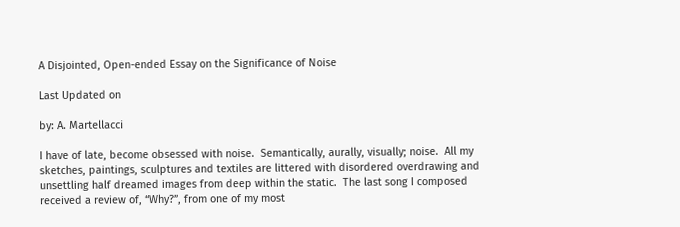A Disjointed, Open-ended Essay on the Significance of Noise

Last Updated on

by: A. Martellacci

I have of late, become obsessed with noise.  Semantically, aurally, visually; noise.  All my sketches, paintings, sculptures and textiles are littered with disordered overdrawing and unsettling half dreamed images from deep within the static.  The last song I composed received a review of, “Why?”, from one of my most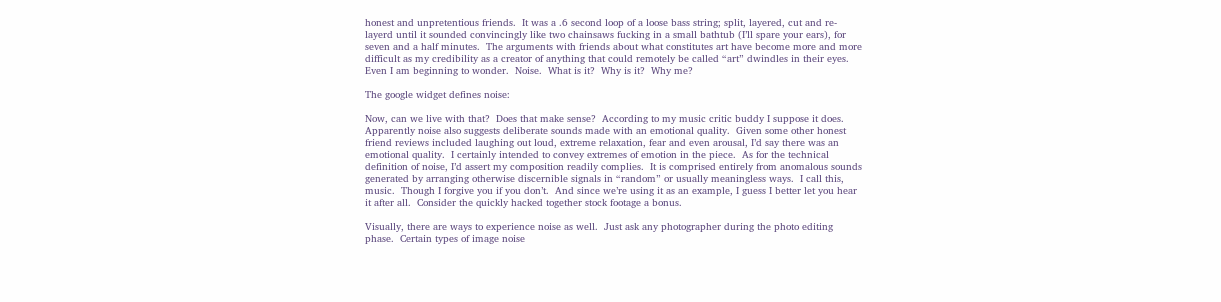honest and unpretentious friends.  It was a .6 second loop of a loose bass string; split, layered, cut and re-layerd until it sounded convincingly like two chainsaws fucking in a small bathtub (I’ll spare your ears), for seven and a half minutes.  The arguments with friends about what constitutes art have become more and more difficult as my credibility as a creator of anything that could remotely be called “art” dwindles in their eyes.  Even I am beginning to wonder.  Noise.  What is it?  Why is it?  Why me?

The google widget defines noise:

Now, can we live with that?  Does that make sense?  According to my music critic buddy I suppose it does.  Apparently noise also suggests deliberate sounds made with an emotional quality.  Given some other honest friend reviews included laughing out loud, extreme relaxation, fear and even arousal, I’d say there was an emotional quality.  I certainly intended to convey extremes of emotion in the piece.  As for the technical definition of noise, I’d assert my composition readily complies.  It is comprised entirely from anomalous sounds generated by arranging otherwise discernible signals in “random” or usually meaningless ways.  I call this, music.  Though I forgive you if you don’t.  And since we’re using it as an example, I guess I better let you hear it after all.  Consider the quickly hacked together stock footage a bonus.

Visually, there are ways to experience noise as well.  Just ask any photographer during the photo editing phase.  Certain types of image noise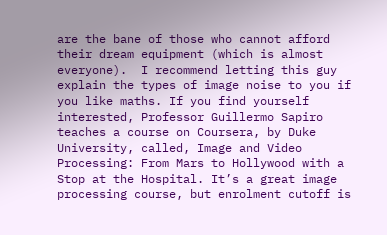are the bane of those who cannot afford their dream equipment (which is almost everyone).  I recommend letting this guy explain the types of image noise to you if you like maths. If you find yourself interested, Professor Guillermo Sapiro teaches a course on Coursera, by Duke University, called, Image and Video Processing: From Mars to Hollywood with a Stop at the Hospital. It’s a great image processing course, but enrolment cutoff is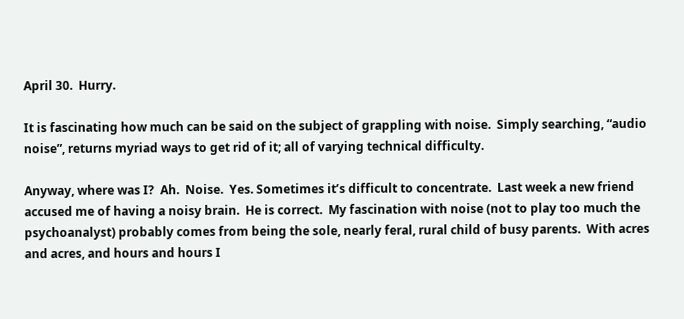April 30.  Hurry.

It is fascinating how much can be said on the subject of grappling with noise.  Simply searching, “audio noise”, returns myriad ways to get rid of it; all of varying technical difficulty.

Anyway, where was I?  Ah.  Noise.  Yes. Sometimes it’s difficult to concentrate.  Last week a new friend accused me of having a noisy brain.  He is correct.  My fascination with noise (not to play too much the psychoanalyst) probably comes from being the sole, nearly feral, rural child of busy parents.  With acres and acres, and hours and hours I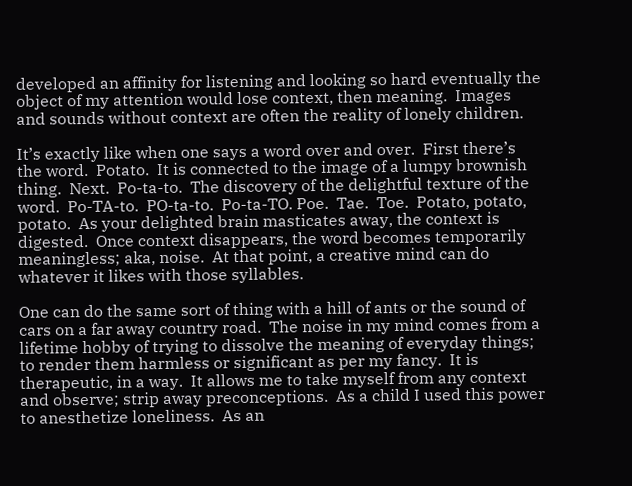developed an affinity for listening and looking so hard eventually the object of my attention would lose context, then meaning.  Images and sounds without context are often the reality of lonely children.

It’s exactly like when one says a word over and over.  First there’s the word.  Potato.  It is connected to the image of a lumpy brownish thing.  Next.  Po-ta-to.  The discovery of the delightful texture of the word.  Po-TA-to.  PO-ta-to.  Po-ta-TO. Poe.  Tae.  Toe.  Potato, potato, potato.  As your delighted brain masticates away, the context is digested.  Once context disappears, the word becomes temporarily meaningless; aka, noise.  At that point, a creative mind can do whatever it likes with those syllables.

One can do the same sort of thing with a hill of ants or the sound of cars on a far away country road.  The noise in my mind comes from a lifetime hobby of trying to dissolve the meaning of everyday things; to render them harmless or significant as per my fancy.  It is therapeutic, in a way.  It allows me to take myself from any context and observe; strip away preconceptions.  As a child I used this power to anesthetize loneliness.  As an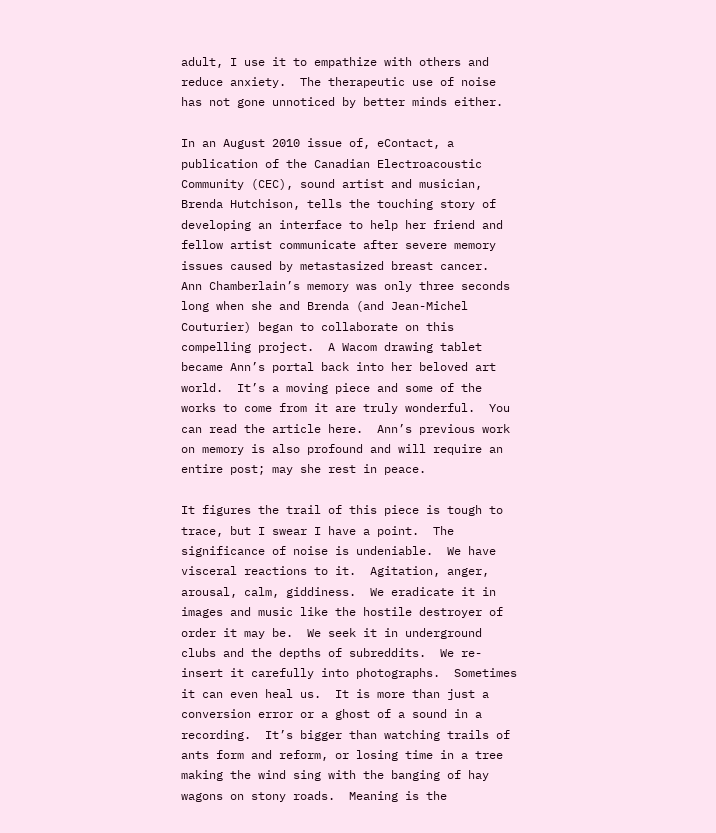adult, I use it to empathize with others and reduce anxiety.  The therapeutic use of noise has not gone unnoticed by better minds either.

In an August 2010 issue of, eContact, a publication of the Canadian Electroacoustic Community (CEC), sound artist and musician, Brenda Hutchison, tells the touching story of developing an interface to help her friend and fellow artist communicate after severe memory issues caused by metastasized breast cancer.  Ann Chamberlain’s memory was only three seconds long when she and Brenda (and Jean-Michel Couturier) began to collaborate on this compelling project.  A Wacom drawing tablet became Ann’s portal back into her beloved art world.  It’s a moving piece and some of the works to come from it are truly wonderful.  You can read the article here.  Ann’s previous work on memory is also profound and will require an entire post; may she rest in peace.

It figures the trail of this piece is tough to trace, but I swear I have a point.  The significance of noise is undeniable.  We have visceral reactions to it.  Agitation, anger, arousal, calm, giddiness.  We eradicate it in images and music like the hostile destroyer of order it may be.  We seek it in underground clubs and the depths of subreddits.  We re-insert it carefully into photographs.  Sometimes it can even heal us.  It is more than just a conversion error or a ghost of a sound in a recording.  It’s bigger than watching trails of ants form and reform, or losing time in a tree making the wind sing with the banging of hay wagons on stony roads.  Meaning is the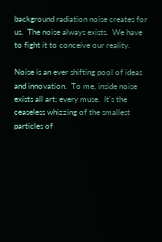background radiation noise creates for us.  The noise always exists.  We have to fight it to conceive our reality.

Noise is an ever shifting pool of ideas and innovation.  To me, inside noise exists all art; every muse.  It’s the ceaseless whizzing of the smallest particles of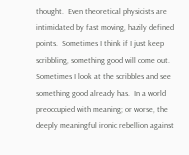thought.  Even theoretical physicists are intimidated by fast moving, hazily defined points.  Sometimes I think if I just keep scribbling, something good will come out.  Sometimes I look at the scribbles and see something good already has.  In a world preoccupied with meaning; or worse, the deeply meaningful ironic rebellion against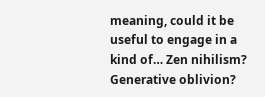meaning, could it be useful to engage in a kind of… Zen nihilism? Generative oblivion?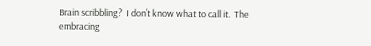Brain scribbling?  I don’t know what to call it.  The embracing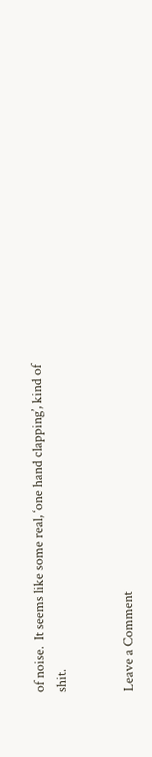of noise.  It seems like some real, ‘one hand clapping’, kind of shit.


Leave a Comment